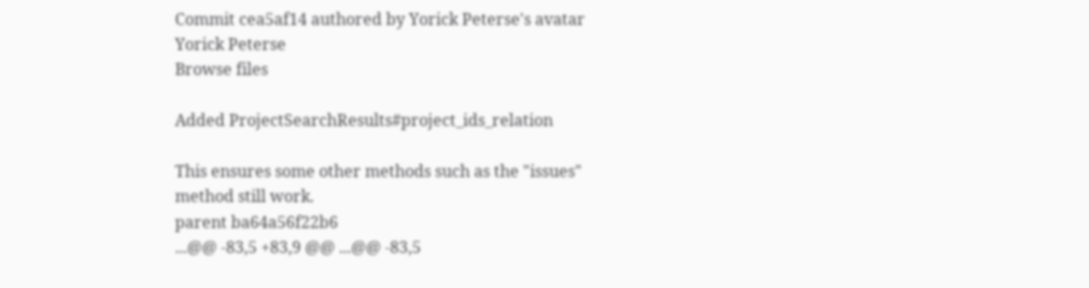Commit cea5af14 authored by Yorick Peterse's avatar Yorick Peterse
Browse files

Added ProjectSearchResults#project_ids_relation

This ensures some other methods such as the "issues" method still work.
parent ba64a56f22b6
...@@ -83,5 +83,9 @@ ...@@ -83,5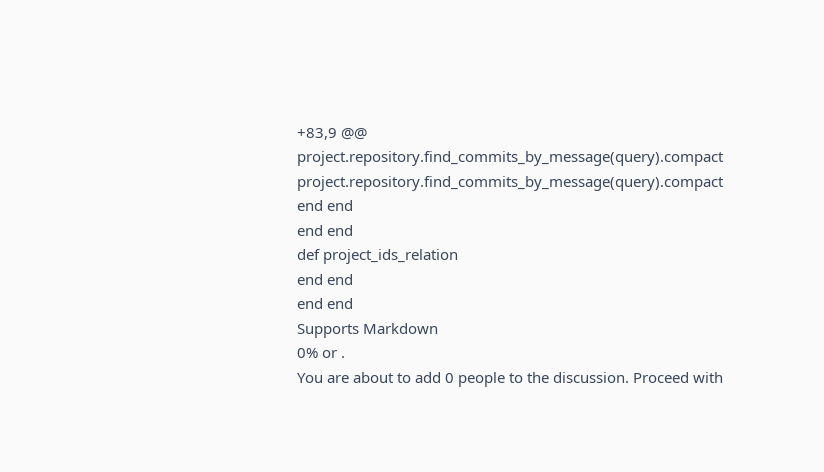+83,9 @@
project.repository.find_commits_by_message(query).compact project.repository.find_commits_by_message(query).compact
end end
end end
def project_ids_relation
end end
end end
Supports Markdown
0% or .
You are about to add 0 people to the discussion. Proceed with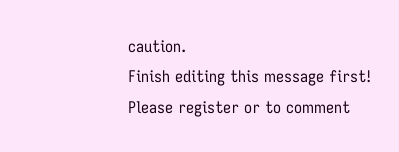caution.
Finish editing this message first!
Please register or to comment